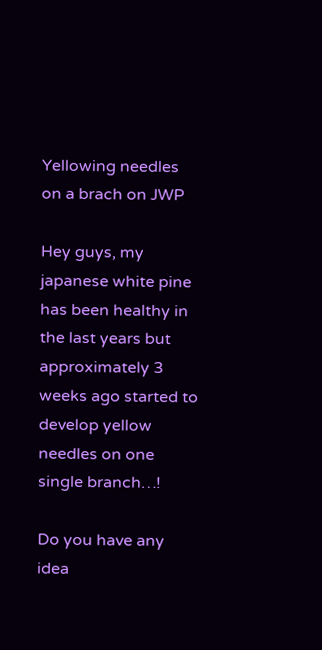Yellowing needles on a brach on JWP

Hey guys, my japanese white pine has been healthy in the last years but approximately 3 weeks ago started to develop yellow needles on one single branch…!

Do you have any idea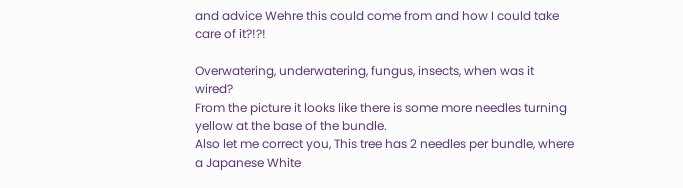and advice Wehre this could come from and how I could take care of it?!?!

Overwatering, underwatering, fungus, insects, when was it wired?
From the picture it looks like there is some more needles turning yellow at the base of the bundle.
Also let me correct you, This tree has 2 needles per bundle, where a Japanese White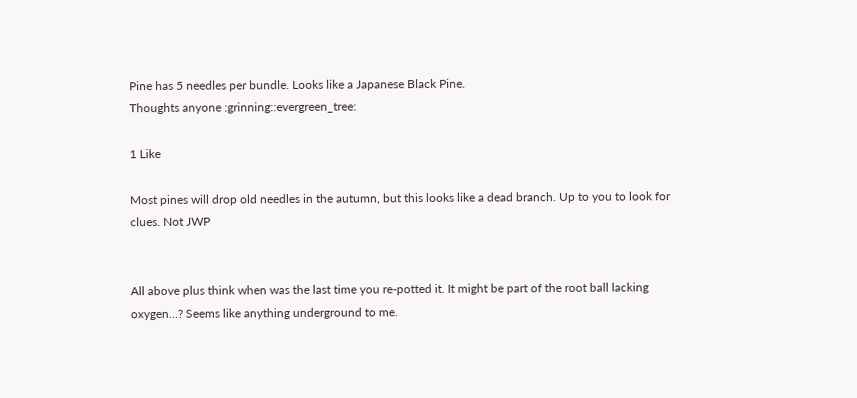Pine has 5 needles per bundle. Looks like a Japanese Black Pine.
Thoughts anyone :grinning::evergreen_tree:

1 Like

Most pines will drop old needles in the autumn, but this looks like a dead branch. Up to you to look for clues. Not JWP


All above plus think when was the last time you re-potted it. It might be part of the root ball lacking oxygen…? Seems like anything underground to me.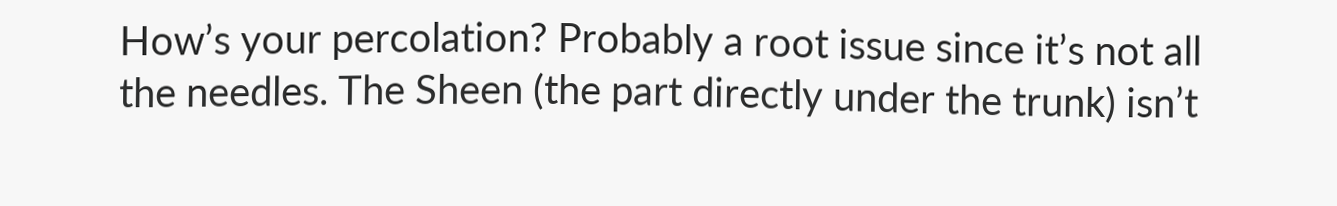How’s your percolation? Probably a root issue since it’s not all the needles. The Sheen (the part directly under the trunk) isn’t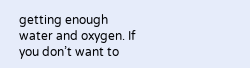getting enough water and oxygen. If you don’t want to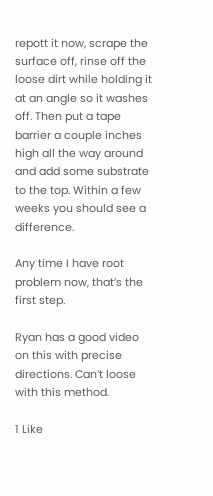repott it now, scrape the surface off, rinse off the loose dirt while holding it at an angle so it washes off. Then put a tape barrier a couple inches high all the way around and add some substrate to the top. Within a few weeks you should see a difference.

Any time I have root problem now, that’s the first step.

Ryan has a good video on this with precise directions. Can’t loose with this method.

1 Like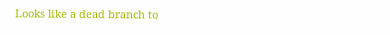Looks like a dead branch to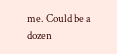me. Could be a dozen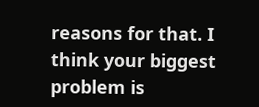reasons for that. I think your biggest problem is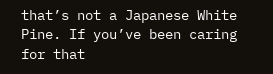that’s not a Japanese White Pine. If you’ve been caring for that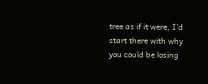tree as if it were, I’d start there with why you could be losing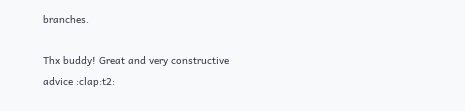branches.

Thx buddy! Great and very constructive advice :clap:t2: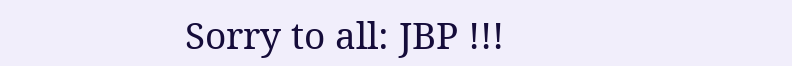Sorry to all: JBP !!!